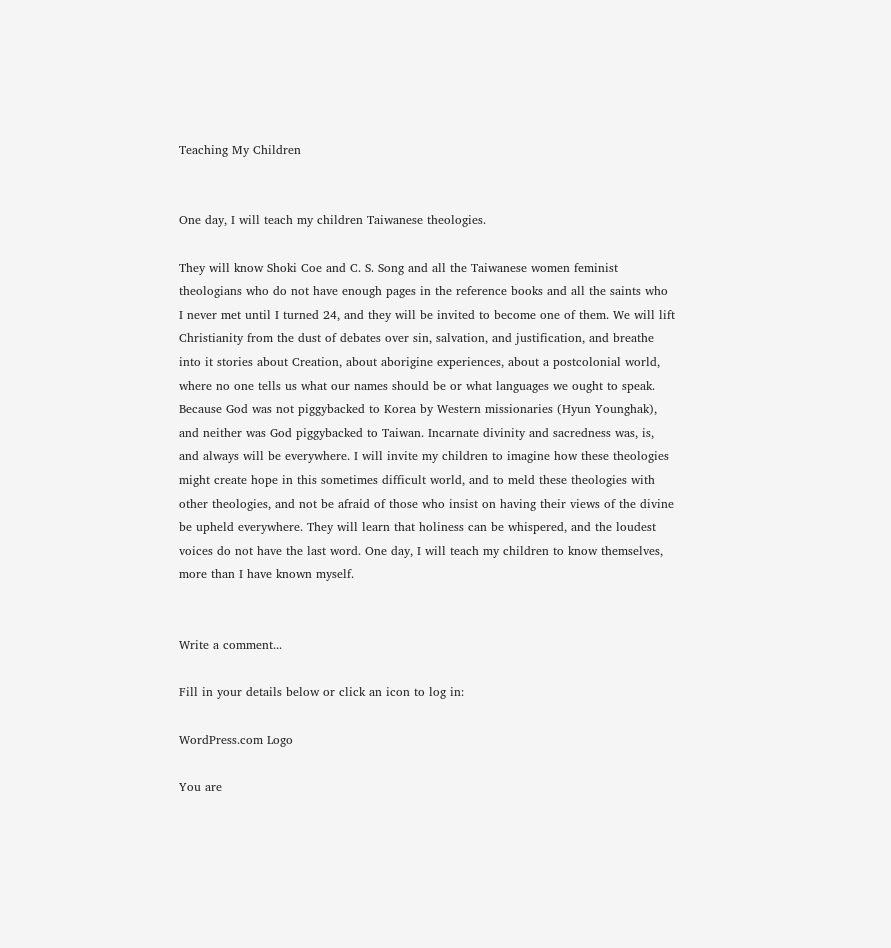Teaching My Children


One day, I will teach my children Taiwanese theologies.

They will know Shoki Coe and C. S. Song and all the Taiwanese women feminist theologians who do not have enough pages in the reference books and all the saints who I never met until I turned 24, and they will be invited to become one of them. We will lift Christianity from the dust of debates over sin, salvation, and justification, and breathe into it stories about Creation, about aborigine experiences, about a postcolonial world, where no one tells us what our names should be or what languages we ought to speak. Because God was not piggybacked to Korea by Western missionaries (Hyun Younghak), and neither was God piggybacked to Taiwan. Incarnate divinity and sacredness was, is, and always will be everywhere. I will invite my children to imagine how these theologies might create hope in this sometimes difficult world, and to meld these theologies with other theologies, and not be afraid of those who insist on having their views of the divine be upheld everywhere. They will learn that holiness can be whispered, and the loudest voices do not have the last word. One day, I will teach my children to know themselves, more than I have known myself.


Write a comment...

Fill in your details below or click an icon to log in:

WordPress.com Logo

You are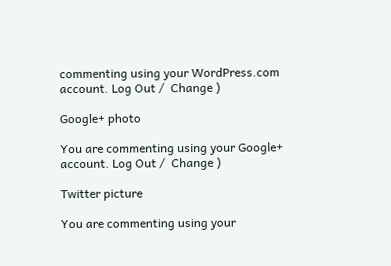commenting using your WordPress.com account. Log Out /  Change )

Google+ photo

You are commenting using your Google+ account. Log Out /  Change )

Twitter picture

You are commenting using your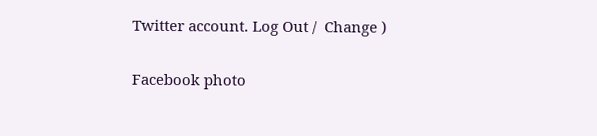Twitter account. Log Out /  Change )

Facebook photo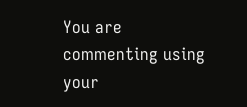You are commenting using your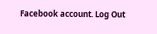Facebook account. Log Out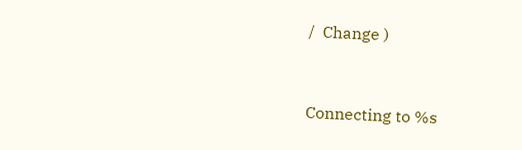/  Change )


Connecting to %s